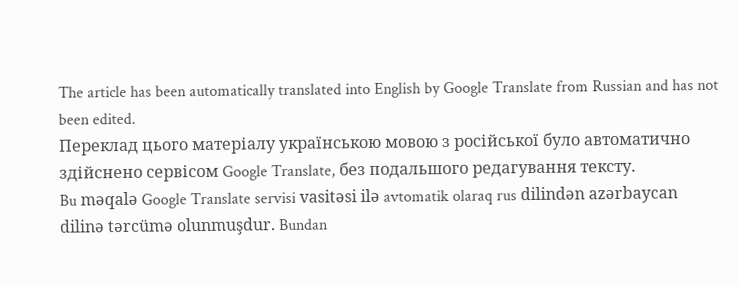The article has been automatically translated into English by Google Translate from Russian and has not been edited.
Переклад цього матеріалу українською мовою з російської було автоматично здійснено сервісом Google Translate, без подальшого редагування тексту.
Bu məqalə Google Translate servisi vasitəsi ilə avtomatik olaraq rus dilindən azərbaycan dilinə tərcümə olunmuşdur. Bundan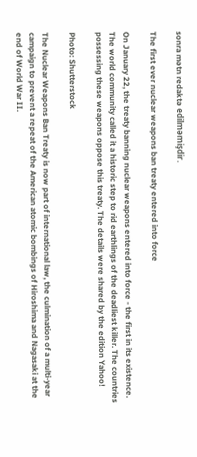sonra mətn redaktə edilməmişdir.

The first ever nuclear weapons ban treaty entered into force

On January 22, the treaty banning nuclear weapons entered into force - the first in its existence. The world community called it a historic step to rid earthlings of the deadliest killer. The countries possessing these weapons oppose this treaty. The details were shared by the edition Yahoo!

Photo: Shutterstock

The Nuclear Weapons Ban Treaty is now part of international law, the culmination of a multi-year campaign to prevent a repeat of the American atomic bombings of Hiroshima and Nagasaki at the end of World War II.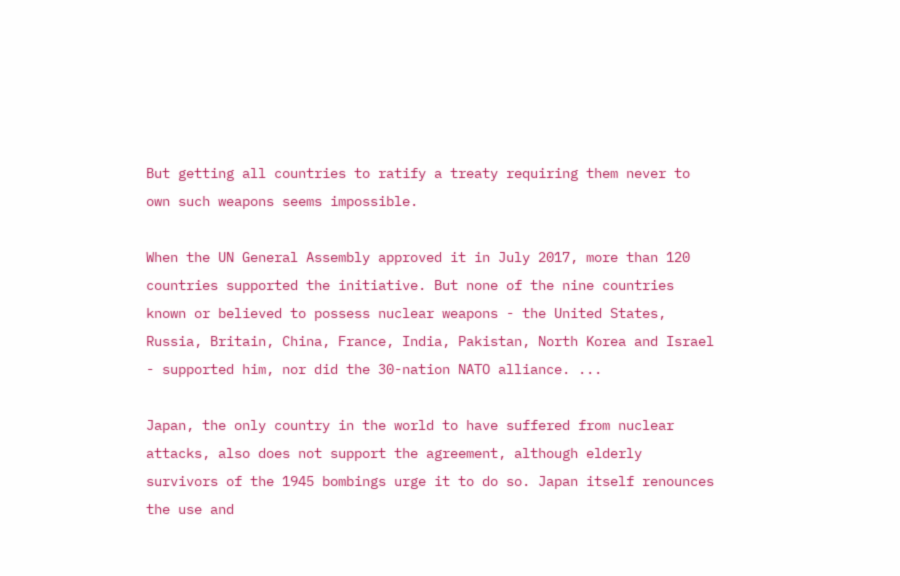But getting all countries to ratify a treaty requiring them never to own such weapons seems impossible.

When the UN General Assembly approved it in July 2017, more than 120 countries supported the initiative. But none of the nine countries known or believed to possess nuclear weapons - the United States, Russia, Britain, China, France, India, Pakistan, North Korea and Israel - supported him, nor did the 30-nation NATO alliance. ...

Japan, the only country in the world to have suffered from nuclear attacks, also does not support the agreement, although elderly survivors of the 1945 bombings urge it to do so. Japan itself renounces the use and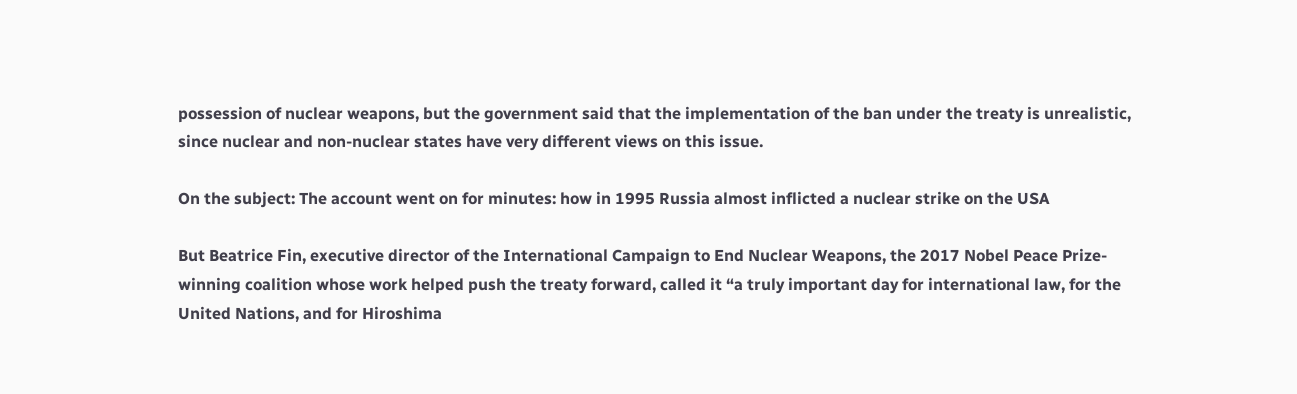possession of nuclear weapons, but the government said that the implementation of the ban under the treaty is unrealistic, since nuclear and non-nuclear states have very different views on this issue.

On the subject: The account went on for minutes: how in 1995 Russia almost inflicted a nuclear strike on the USA

But Beatrice Fin, executive director of the International Campaign to End Nuclear Weapons, the 2017 Nobel Peace Prize-winning coalition whose work helped push the treaty forward, called it “a truly important day for international law, for the United Nations, and for Hiroshima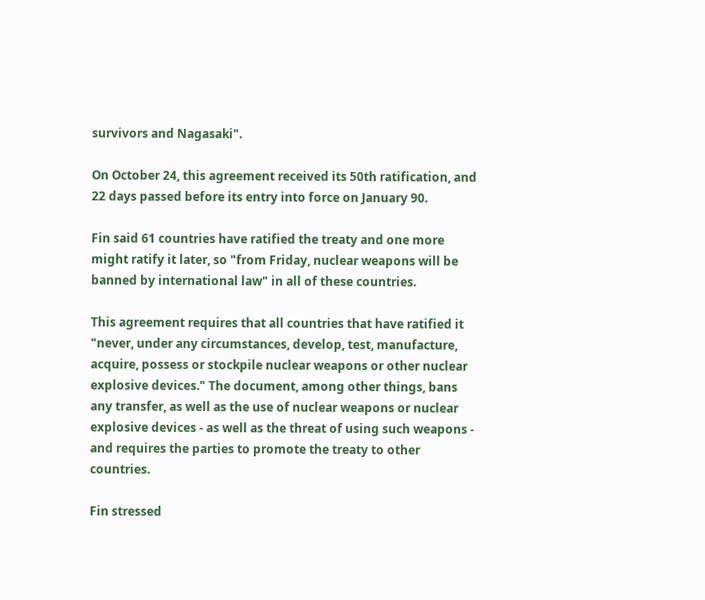survivors and Nagasaki".

On October 24, this agreement received its 50th ratification, and 22 days passed before its entry into force on January 90.

Fin said 61 countries have ratified the treaty and one more might ratify it later, so "from Friday, nuclear weapons will be banned by international law" in all of these countries.

This agreement requires that all countries that have ratified it "never, under any circumstances, develop, test, manufacture, acquire, possess or stockpile nuclear weapons or other nuclear explosive devices." The document, among other things, bans any transfer, as well as the use of nuclear weapons or nuclear explosive devices - as well as the threat of using such weapons - and requires the parties to promote the treaty to other countries.

Fin stressed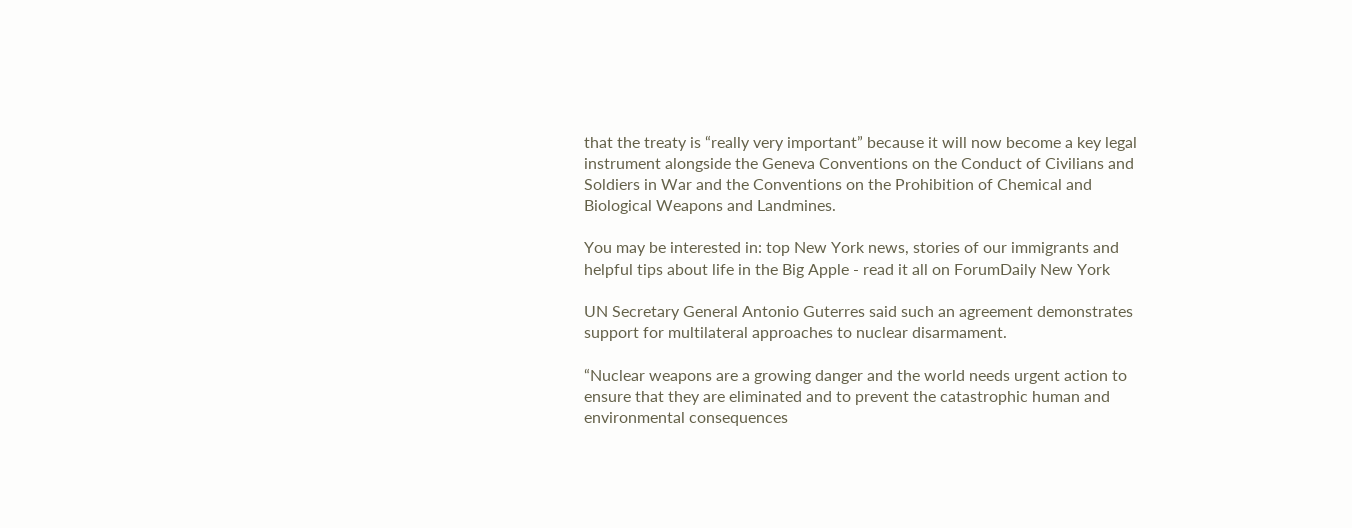that the treaty is “really very important” because it will now become a key legal instrument alongside the Geneva Conventions on the Conduct of Civilians and Soldiers in War and the Conventions on the Prohibition of Chemical and Biological Weapons and Landmines.

You may be interested in: top New York news, stories of our immigrants and helpful tips about life in the Big Apple - read it all on ForumDaily New York

UN Secretary General Antonio Guterres said such an agreement demonstrates support for multilateral approaches to nuclear disarmament.

“Nuclear weapons are a growing danger and the world needs urgent action to ensure that they are eliminated and to prevent the catastrophic human and environmental consequences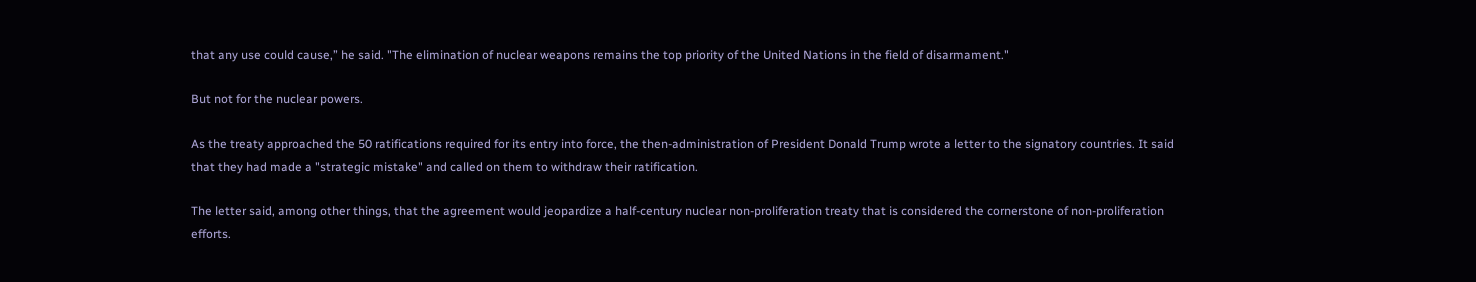that any use could cause,” he said. "The elimination of nuclear weapons remains the top priority of the United Nations in the field of disarmament."

But not for the nuclear powers.

As the treaty approached the 50 ratifications required for its entry into force, the then-administration of President Donald Trump wrote a letter to the signatory countries. It said that they had made a "strategic mistake" and called on them to withdraw their ratification.

The letter said, among other things, that the agreement would jeopardize a half-century nuclear non-proliferation treaty that is considered the cornerstone of non-proliferation efforts.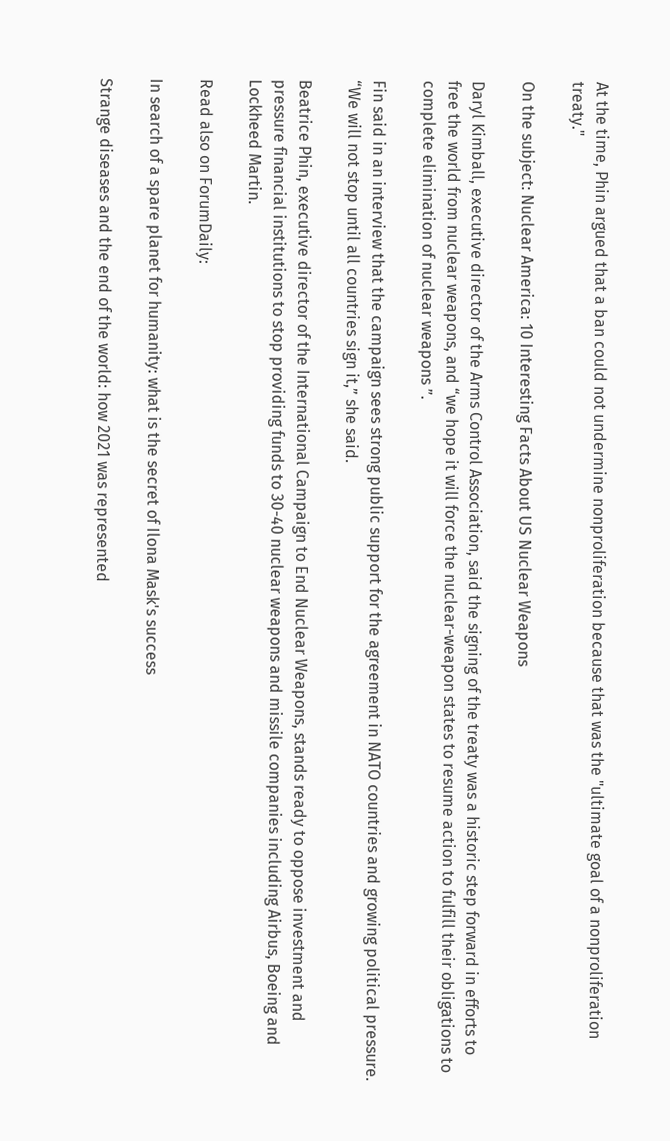At the time, Phin argued that a ban could not undermine nonproliferation because that was the "ultimate goal of a nonproliferation treaty."

On the subject: Nuclear America: 10 Interesting Facts About US Nuclear Weapons

Daryl Kimball, executive director of the Arms Control Association, said the signing of the treaty was a historic step forward in efforts to free the world from nuclear weapons, and “we hope it will force the nuclear-weapon states to resume action to fulfill their obligations to complete elimination of nuclear weapons ”.

Fin said in an interview that the campaign sees strong public support for the agreement in NATO countries and growing political pressure. “We will not stop until all countries sign it,” she said.

Beatrice Phin, executive director of the International Campaign to End Nuclear Weapons, stands ready to oppose investment and pressure financial institutions to stop providing funds to 30-40 nuclear weapons and missile companies including Airbus, Boeing and Lockheed Martin.

Read also on ForumDaily:

In search of a spare planet for humanity: what is the secret of Ilona Mask's success

Strange diseases and the end of the world: how 2021 was represented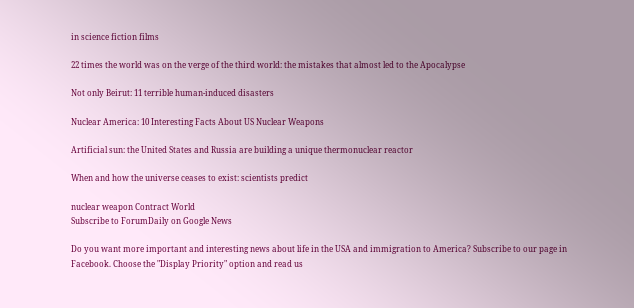in science fiction films

22 times the world was on the verge of the third world: the mistakes that almost led to the Apocalypse

Not only Beirut: 11 terrible human-induced disasters

Nuclear America: 10 Interesting Facts About US Nuclear Weapons

Artificial sun: the United States and Russia are building a unique thermonuclear reactor

When and how the universe ceases to exist: scientists predict

nuclear weapon Contract World
Subscribe to ForumDaily on Google News

Do you want more important and interesting news about life in the USA and immigration to America? Subscribe to our page in Facebook. Choose the "Display Priority" option and read us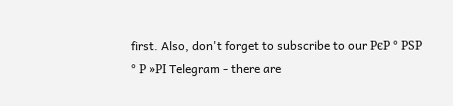first. Also, don't forget to subscribe to our РєР ° РЅР ° Р »РІ Telegram - there are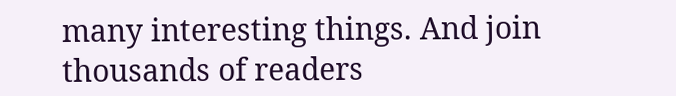many interesting things. And join thousands of readers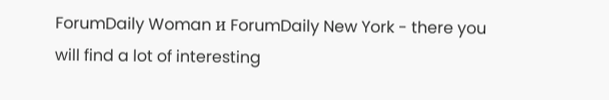ForumDaily Woman и ForumDaily New York - there you will find a lot of interesting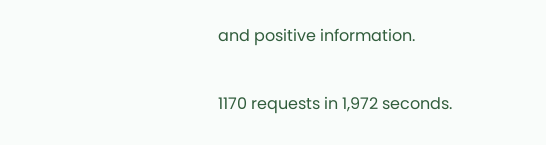and positive information.

1170 requests in 1,972 seconds.